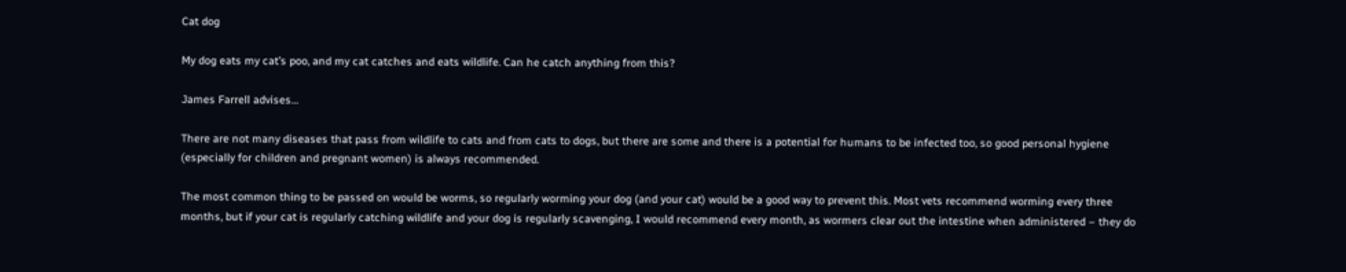Cat dog

My dog eats my cat’s poo, and my cat catches and eats wildlife. Can he catch anything from this?

James Farrell advises…

There are not many diseases that pass from wildlife to cats and from cats to dogs, but there are some and there is a potential for humans to be infected too, so good personal hygiene (especially for children and pregnant women) is always recommended.

The most common thing to be passed on would be worms, so regularly worming your dog (and your cat) would be a good way to prevent this. Most vets recommend worming every three months, but if your cat is regularly catching wildlife and your dog is regularly scavenging, I would recommend every month, as wormers clear out the intestine when administered – they do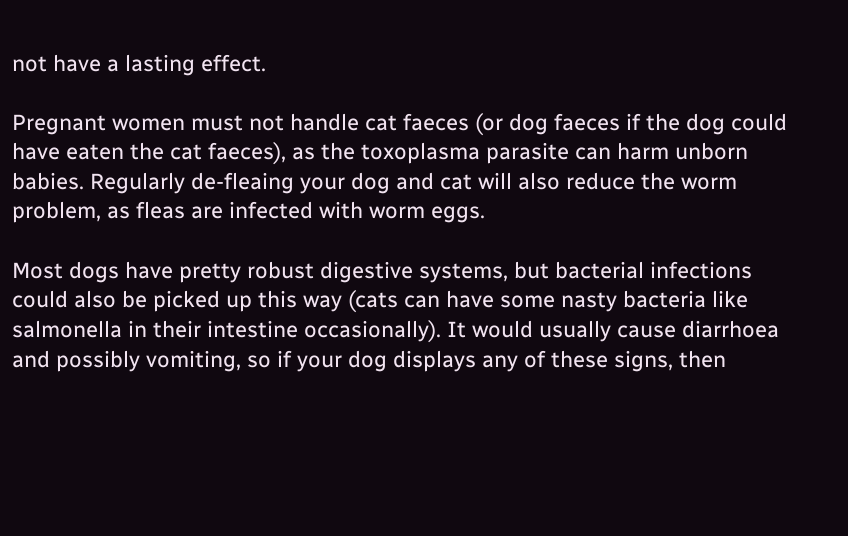not have a lasting effect.

Pregnant women must not handle cat faeces (or dog faeces if the dog could have eaten the cat faeces), as the toxoplasma parasite can harm unborn babies. Regularly de-fleaing your dog and cat will also reduce the worm problem, as fleas are infected with worm eggs.

Most dogs have pretty robust digestive systems, but bacterial infections could also be picked up this way (cats can have some nasty bacteria like salmonella in their intestine occasionally). It would usually cause diarrhoea and possibly vomiting, so if your dog displays any of these signs, then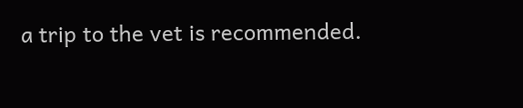a trip to the vet is recommended.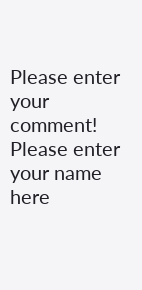Please enter your comment!
Please enter your name here